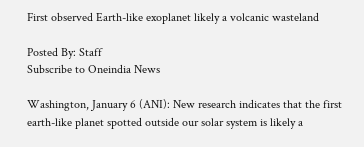First observed Earth-like exoplanet likely a volcanic wasteland

Posted By: Staff
Subscribe to Oneindia News

Washington, January 6 (ANI): New research indicates that the first earth-like planet spotted outside our solar system is likely a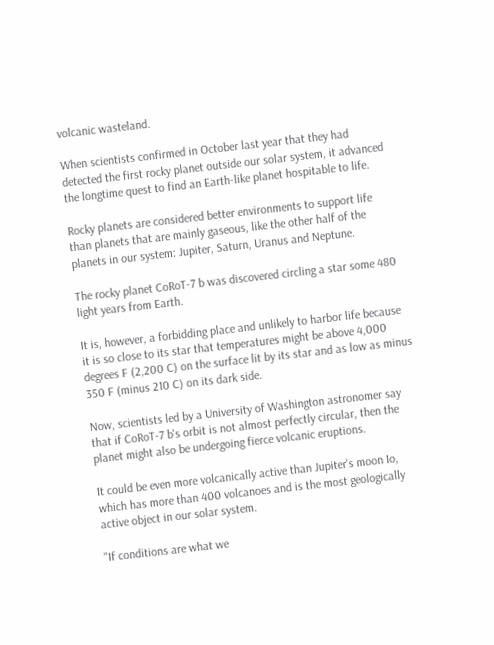volcanic wasteland.

When scientists confirmed in October last year that they had detected the first rocky planet outside our solar system, it advanced the longtime quest to find an Earth-like planet hospitable to life.

Rocky planets are considered better environments to support life than planets that are mainly gaseous, like the other half of the planets in our system: Jupiter, Saturn, Uranus and Neptune.

The rocky planet CoRoT-7 b was discovered circling a star some 480 light years from Earth.

It is, however, a forbidding place and unlikely to harbor life because it is so close to its star that temperatures might be above 4,000 degrees F (2,200 C) on the surface lit by its star and as low as minus 350 F (minus 210 C) on its dark side.

Now, scientists led by a University of Washington astronomer say that if CoRoT-7 b's orbit is not almost perfectly circular, then the planet might also be undergoing fierce volcanic eruptions.

It could be even more volcanically active than Jupiter's moon Io, which has more than 400 volcanoes and is the most geologically active object in our solar system.

"If conditions are what we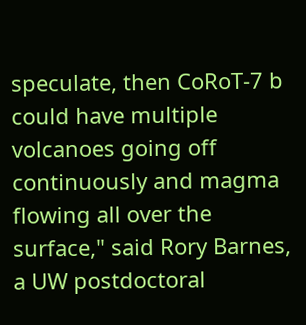speculate, then CoRoT-7 b could have multiple volcanoes going off continuously and magma flowing all over the surface," said Rory Barnes, a UW postdoctoral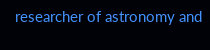researcher of astronomy and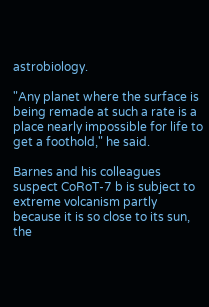astrobiology.

"Any planet where the surface is being remade at such a rate is a place nearly impossible for life to get a foothold," he said.

Barnes and his colleagues suspect CoRoT-7 b is subject to extreme volcanism partly because it is so close to its sun, the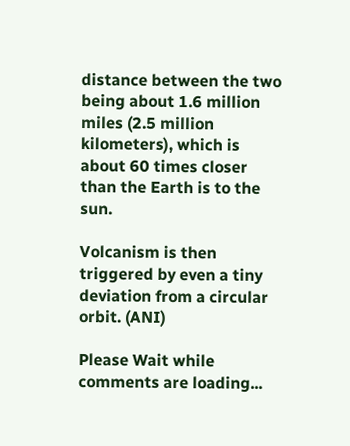distance between the two being about 1.6 million miles (2.5 million kilometers), which is about 60 times closer than the Earth is to the sun.

Volcanism is then triggered by even a tiny deviation from a circular orbit. (ANI)

Please Wait while comments are loading...